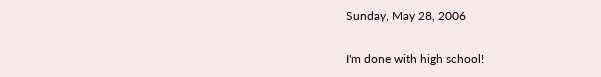Sunday, May 28, 2006

I'm done with high school!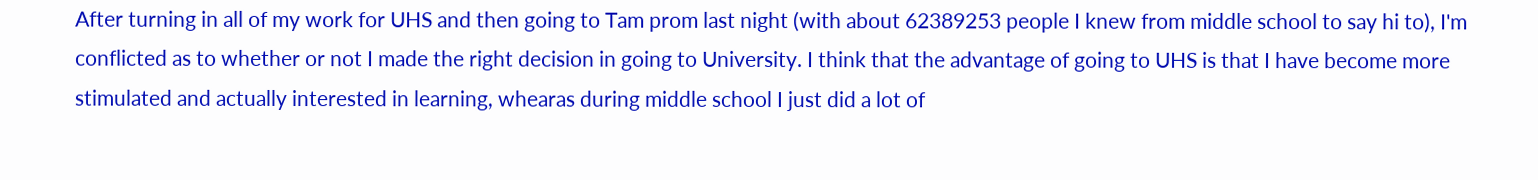After turning in all of my work for UHS and then going to Tam prom last night (with about 62389253 people I knew from middle school to say hi to), I'm conflicted as to whether or not I made the right decision in going to University. I think that the advantage of going to UHS is that I have become more stimulated and actually interested in learning, whearas during middle school I just did a lot of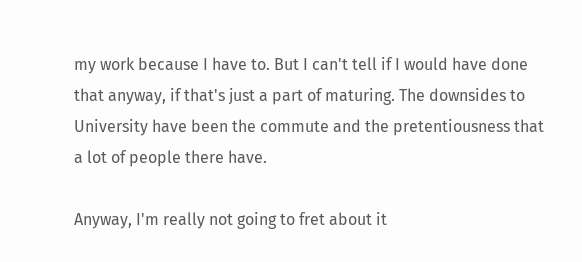my work because I have to. But I can't tell if I would have done that anyway, if that's just a part of maturing. The downsides to University have been the commute and the pretentiousness that a lot of people there have.

Anyway, I'm really not going to fret about it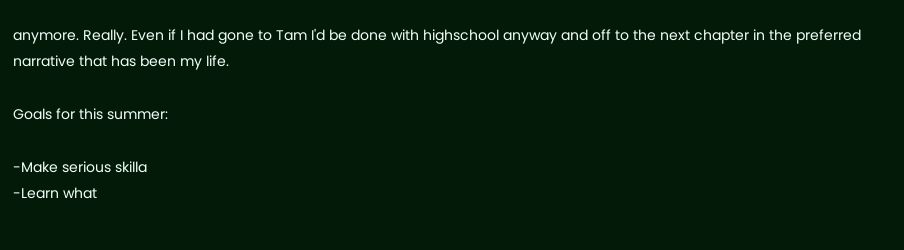anymore. Really. Even if I had gone to Tam I'd be done with highschool anyway and off to the next chapter in the preferred narrative that has been my life.

Goals for this summer:

-Make serious skilla
-Learn what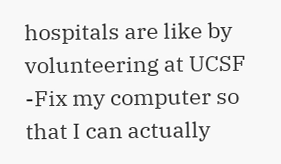hospitals are like by volunteering at UCSF
-Fix my computer so that I can actually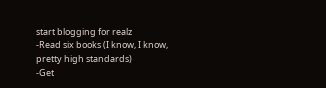start blogging for realz
-Read six books (I know, I know, pretty high standards)
-Get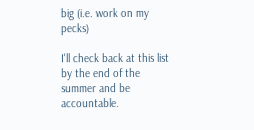big (i.e. work on my pecks)

I'll check back at this list by the end of the summer and be accountable.